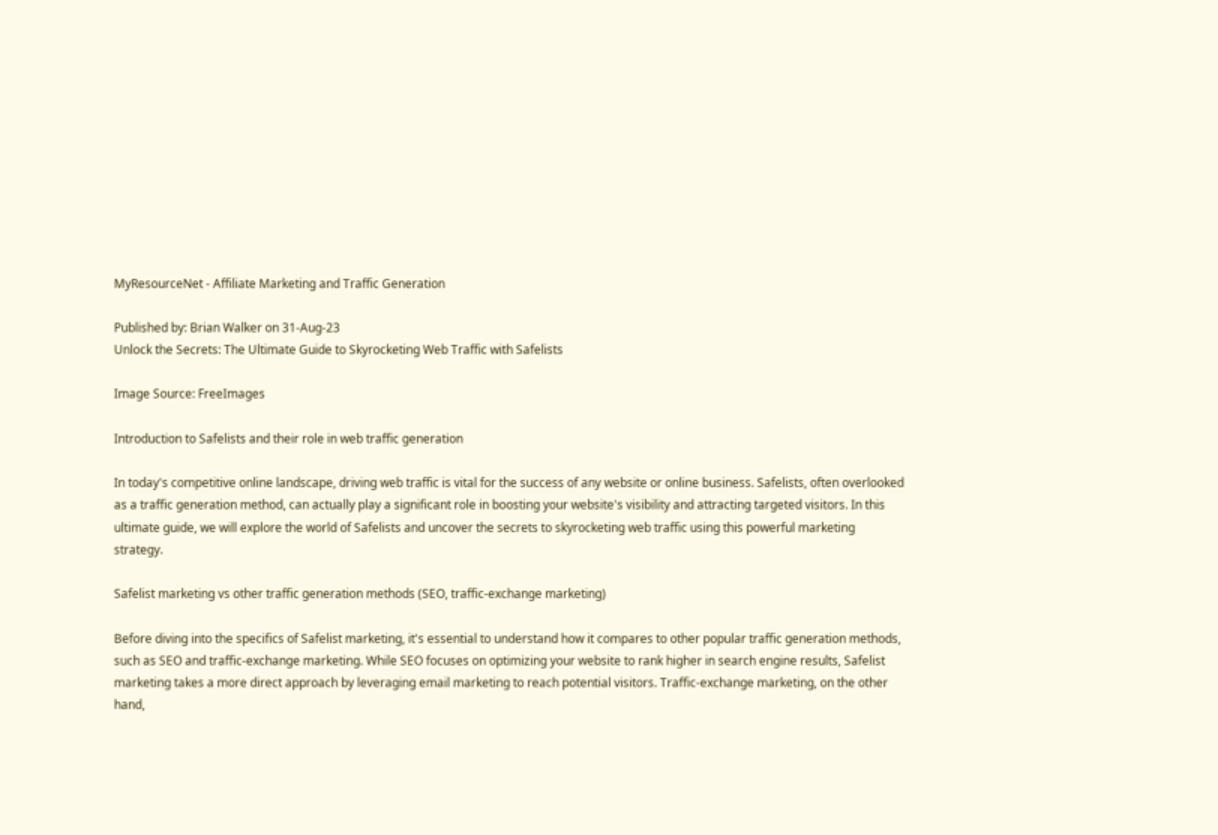MyResourceNet - Affiliate Marketing and Traffic Generation

Published by: Brian Walker on 31-Aug-23
Unlock the Secrets: The Ultimate Guide to Skyrocketing Web Traffic with Safelists

Image Source: FreeImages

Introduction to Safelists and their role in web traffic generation

In today's competitive online landscape, driving web traffic is vital for the success of any website or online business. Safelists, often overlooked as a traffic generation method, can actually play a significant role in boosting your website's visibility and attracting targeted visitors. In this ultimate guide, we will explore the world of Safelists and uncover the secrets to skyrocketing web traffic using this powerful marketing strategy.

Safelist marketing vs other traffic generation methods (SEO, traffic-exchange marketing)

Before diving into the specifics of Safelist marketing, it's essential to understand how it compares to other popular traffic generation methods, such as SEO and traffic-exchange marketing. While SEO focuses on optimizing your website to rank higher in search engine results, Safelist marketing takes a more direct approach by leveraging email marketing to reach potential visitors. Traffic-exchange marketing, on the other hand,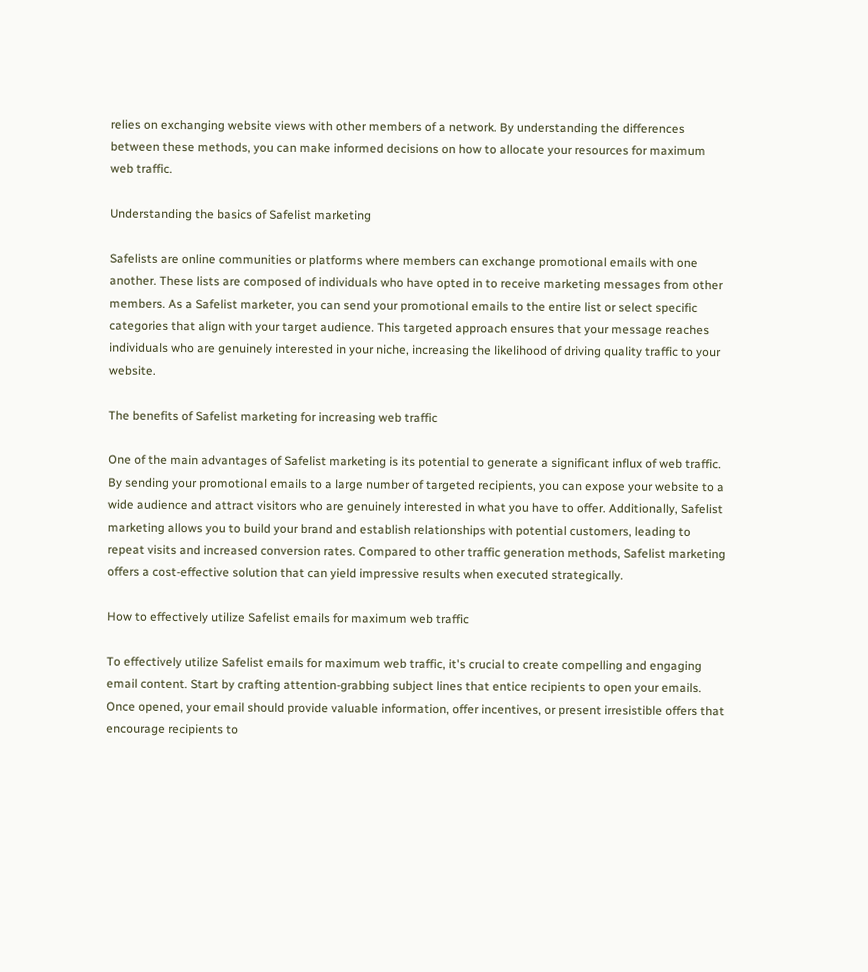relies on exchanging website views with other members of a network. By understanding the differences between these methods, you can make informed decisions on how to allocate your resources for maximum web traffic.

Understanding the basics of Safelist marketing

Safelists are online communities or platforms where members can exchange promotional emails with one another. These lists are composed of individuals who have opted in to receive marketing messages from other members. As a Safelist marketer, you can send your promotional emails to the entire list or select specific categories that align with your target audience. This targeted approach ensures that your message reaches individuals who are genuinely interested in your niche, increasing the likelihood of driving quality traffic to your website.

The benefits of Safelist marketing for increasing web traffic

One of the main advantages of Safelist marketing is its potential to generate a significant influx of web traffic. By sending your promotional emails to a large number of targeted recipients, you can expose your website to a wide audience and attract visitors who are genuinely interested in what you have to offer. Additionally, Safelist marketing allows you to build your brand and establish relationships with potential customers, leading to repeat visits and increased conversion rates. Compared to other traffic generation methods, Safelist marketing offers a cost-effective solution that can yield impressive results when executed strategically.

How to effectively utilize Safelist emails for maximum web traffic

To effectively utilize Safelist emails for maximum web traffic, it's crucial to create compelling and engaging email content. Start by crafting attention-grabbing subject lines that entice recipients to open your emails. Once opened, your email should provide valuable information, offer incentives, or present irresistible offers that encourage recipients to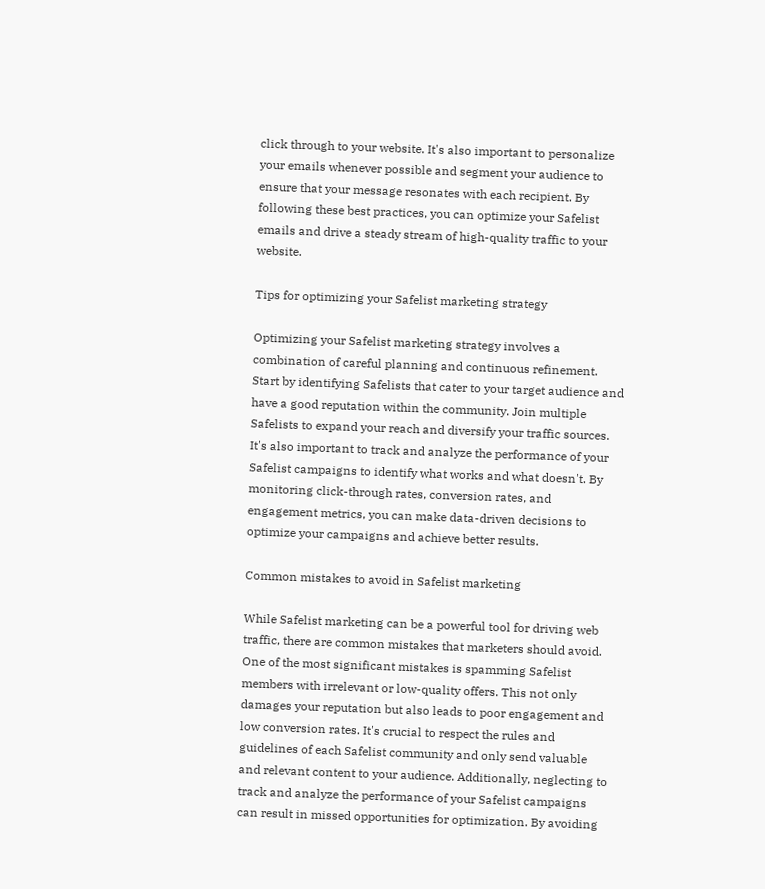click through to your website. It's also important to personalize your emails whenever possible and segment your audience to ensure that your message resonates with each recipient. By following these best practices, you can optimize your Safelist emails and drive a steady stream of high-quality traffic to your website.

Tips for optimizing your Safelist marketing strategy

Optimizing your Safelist marketing strategy involves a combination of careful planning and continuous refinement. Start by identifying Safelists that cater to your target audience and have a good reputation within the community. Join multiple Safelists to expand your reach and diversify your traffic sources. It's also important to track and analyze the performance of your Safelist campaigns to identify what works and what doesn't. By monitoring click-through rates, conversion rates, and engagement metrics, you can make data-driven decisions to optimize your campaigns and achieve better results.

Common mistakes to avoid in Safelist marketing

While Safelist marketing can be a powerful tool for driving web traffic, there are common mistakes that marketers should avoid. One of the most significant mistakes is spamming Safelist members with irrelevant or low-quality offers. This not only damages your reputation but also leads to poor engagement and low conversion rates. It's crucial to respect the rules and guidelines of each Safelist community and only send valuable and relevant content to your audience. Additionally, neglecting to track and analyze the performance of your Safelist campaigns can result in missed opportunities for optimization. By avoiding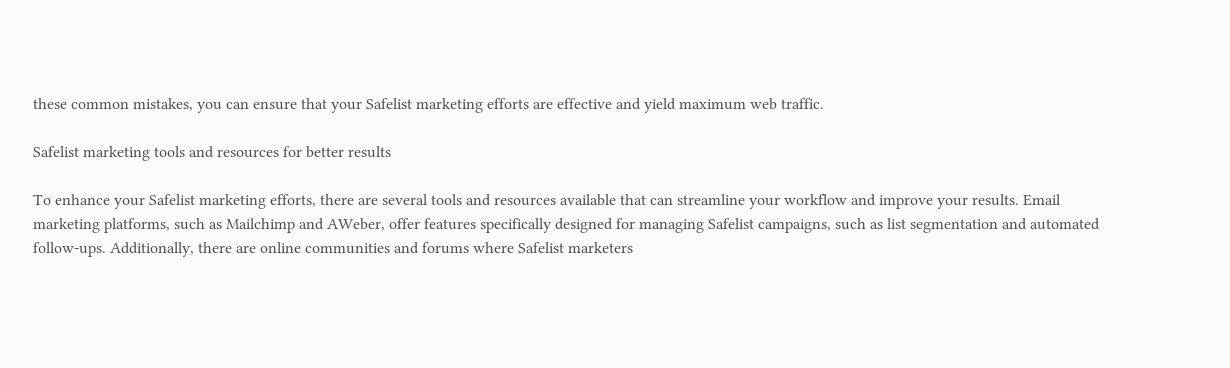these common mistakes, you can ensure that your Safelist marketing efforts are effective and yield maximum web traffic.

Safelist marketing tools and resources for better results

To enhance your Safelist marketing efforts, there are several tools and resources available that can streamline your workflow and improve your results. Email marketing platforms, such as Mailchimp and AWeber, offer features specifically designed for managing Safelist campaigns, such as list segmentation and automated follow-ups. Additionally, there are online communities and forums where Safelist marketers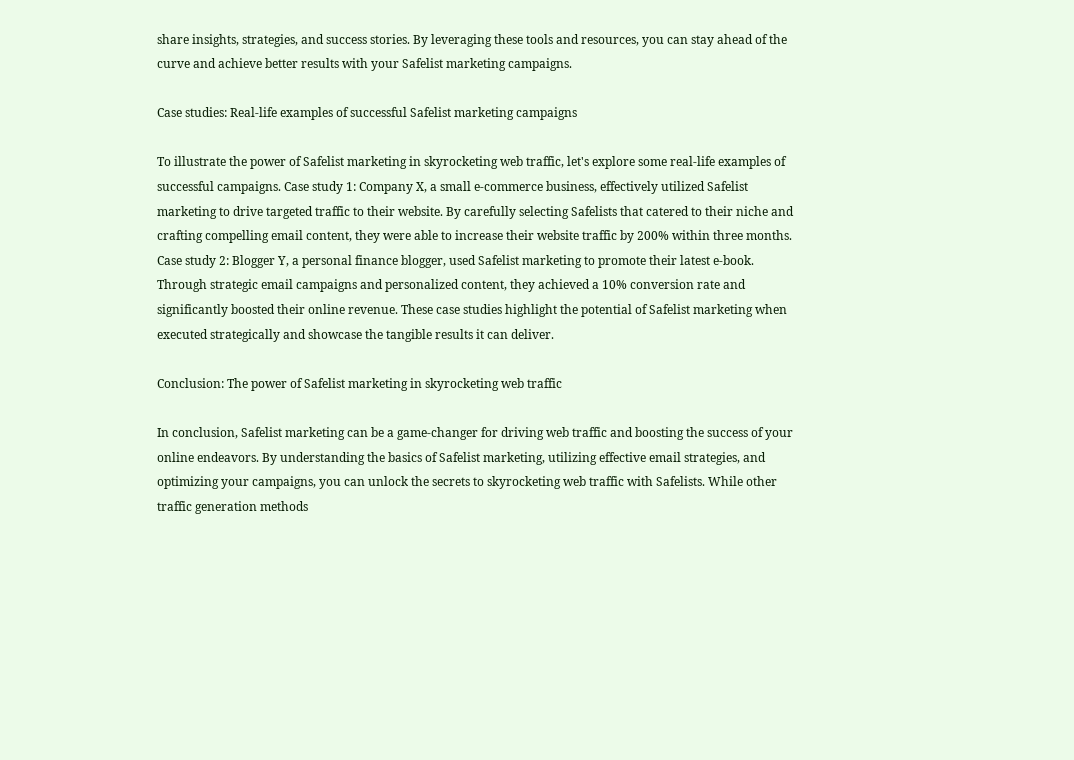share insights, strategies, and success stories. By leveraging these tools and resources, you can stay ahead of the curve and achieve better results with your Safelist marketing campaigns.

Case studies: Real-life examples of successful Safelist marketing campaigns

To illustrate the power of Safelist marketing in skyrocketing web traffic, let's explore some real-life examples of successful campaigns. Case study 1: Company X, a small e-commerce business, effectively utilized Safelist marketing to drive targeted traffic to their website. By carefully selecting Safelists that catered to their niche and crafting compelling email content, they were able to increase their website traffic by 200% within three months. Case study 2: Blogger Y, a personal finance blogger, used Safelist marketing to promote their latest e-book. Through strategic email campaigns and personalized content, they achieved a 10% conversion rate and significantly boosted their online revenue. These case studies highlight the potential of Safelist marketing when executed strategically and showcase the tangible results it can deliver.

Conclusion: The power of Safelist marketing in skyrocketing web traffic

In conclusion, Safelist marketing can be a game-changer for driving web traffic and boosting the success of your online endeavors. By understanding the basics of Safelist marketing, utilizing effective email strategies, and optimizing your campaigns, you can unlock the secrets to skyrocketing web traffic with Safelists. While other traffic generation methods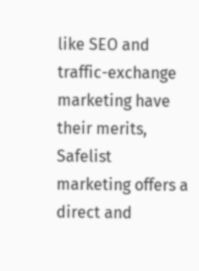like SEO and traffic-exchange marketing have their merits, Safelist marketing offers a direct and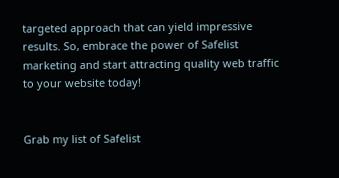targeted approach that can yield impressive results. So, embrace the power of Safelist marketing and start attracting quality web traffic to your website today!


Grab my list of Safelist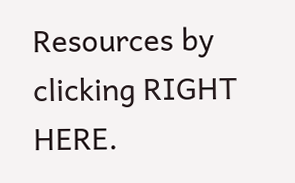Resources by clicking RIGHT HERE.